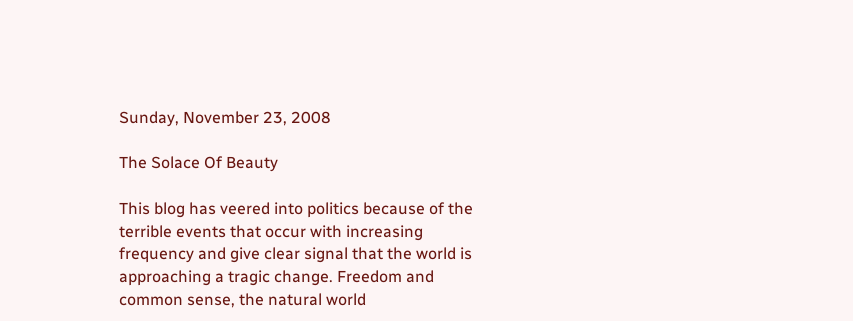Sunday, November 23, 2008

The Solace Of Beauty

This blog has veered into politics because of the terrible events that occur with increasing frequency and give clear signal that the world is approaching a tragic change. Freedom and common sense, the natural world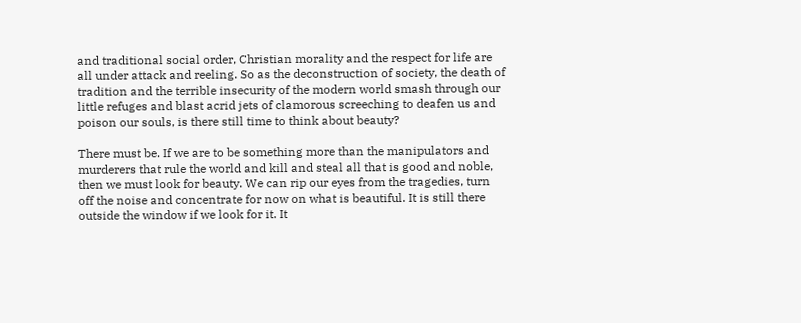and traditional social order, Christian morality and the respect for life are all under attack and reeling. So as the deconstruction of society, the death of tradition and the terrible insecurity of the modern world smash through our little refuges and blast acrid jets of clamorous screeching to deafen us and poison our souls, is there still time to think about beauty?

There must be. If we are to be something more than the manipulators and murderers that rule the world and kill and steal all that is good and noble, then we must look for beauty. We can rip our eyes from the tragedies, turn off the noise and concentrate for now on what is beautiful. It is still there outside the window if we look for it. It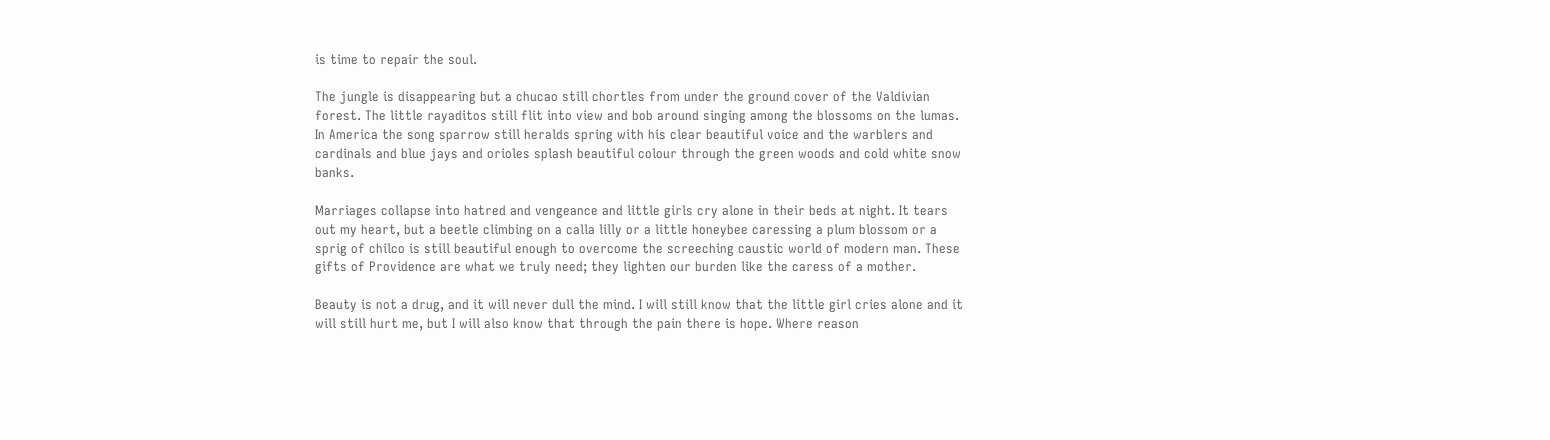is time to repair the soul.

The jungle is disappearing but a chucao still chortles from under the ground cover of the Valdivian forest. The little rayaditos still flit into view and bob around singing among the blossoms on the lumas. In America the song sparrow still heralds spring with his clear beautiful voice and the warblers and cardinals and blue jays and orioles splash beautiful colour through the green woods and cold white snow banks.

Marriages collapse into hatred and vengeance and little girls cry alone in their beds at night. It tears out my heart, but a beetle climbing on a calla lilly or a little honeybee caressing a plum blossom or a sprig of chilco is still beautiful enough to overcome the screeching caustic world of modern man. These gifts of Providence are what we truly need; they lighten our burden like the caress of a mother.

Beauty is not a drug, and it will never dull the mind. I will still know that the little girl cries alone and it will still hurt me, but I will also know that through the pain there is hope. Where reason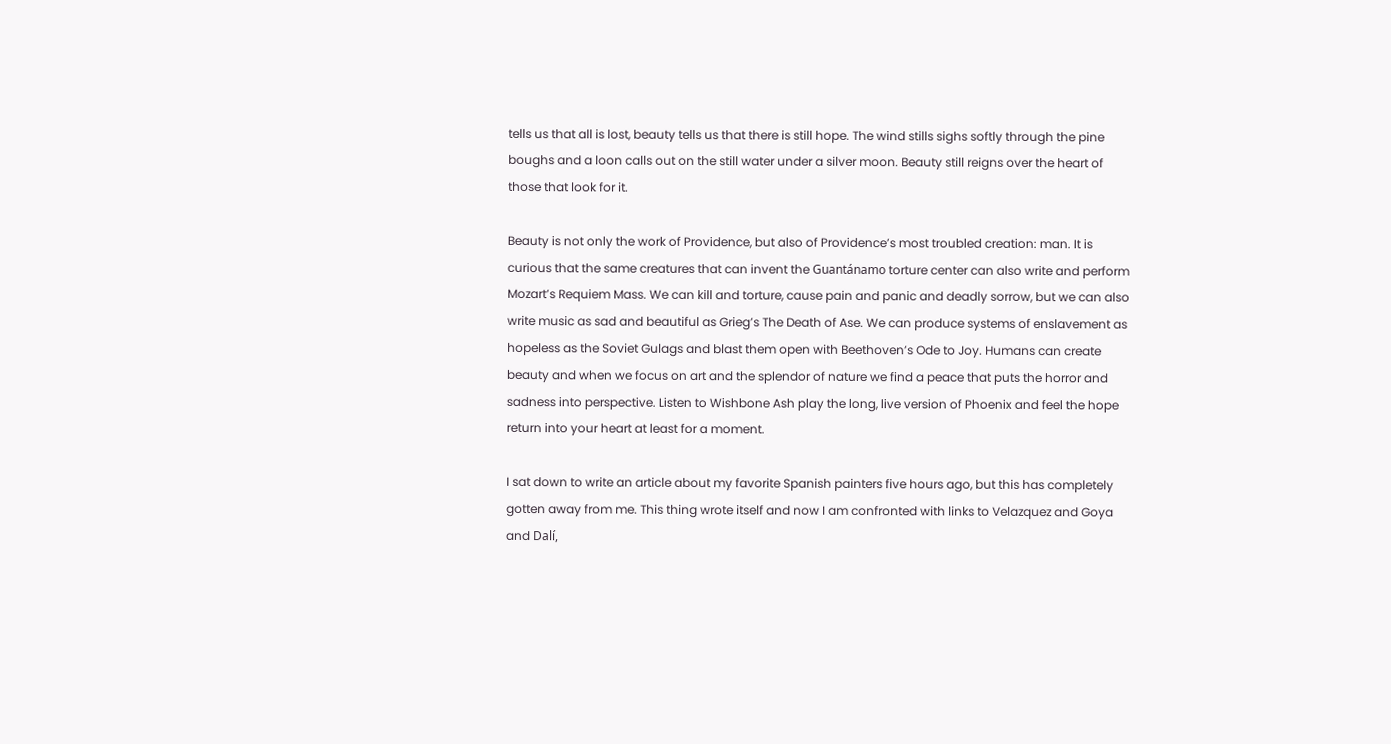tells us that all is lost, beauty tells us that there is still hope. The wind stills sighs softly through the pine boughs and a loon calls out on the still water under a silver moon. Beauty still reigns over the heart of those that look for it.

Beauty is not only the work of Providence, but also of Providence’s most troubled creation: man. It is curious that the same creatures that can invent the Guantánamo torture center can also write and perform Mozart’s Requiem Mass. We can kill and torture, cause pain and panic and deadly sorrow, but we can also write music as sad and beautiful as Grieg’s The Death of Ase. We can produce systems of enslavement as hopeless as the Soviet Gulags and blast them open with Beethoven’s Ode to Joy. Humans can create beauty and when we focus on art and the splendor of nature we find a peace that puts the horror and sadness into perspective. Listen to Wishbone Ash play the long, live version of Phoenix and feel the hope return into your heart at least for a moment.

I sat down to write an article about my favorite Spanish painters five hours ago, but this has completely gotten away from me. This thing wrote itself and now I am confronted with links to Velazquez and Goya and Dalí,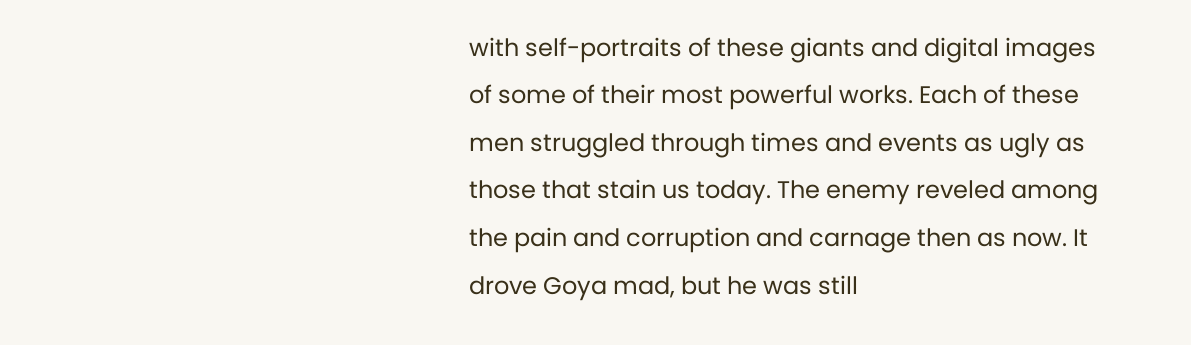with self-portraits of these giants and digital images of some of their most powerful works. Each of these men struggled through times and events as ugly as those that stain us today. The enemy reveled among the pain and corruption and carnage then as now. It drove Goya mad, but he was still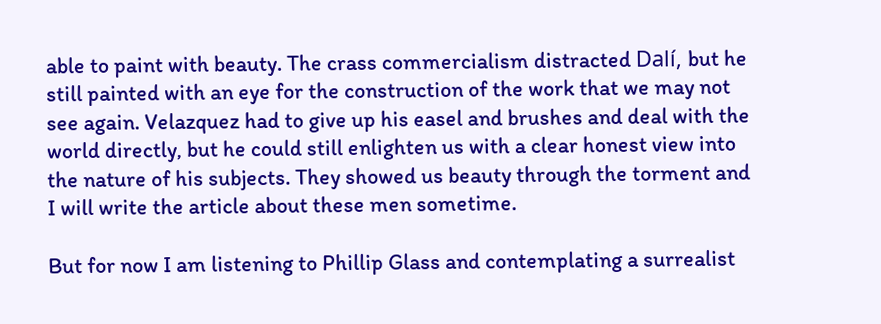able to paint with beauty. The crass commercialism distracted Dalí, but he still painted with an eye for the construction of the work that we may not see again. Velazquez had to give up his easel and brushes and deal with the world directly, but he could still enlighten us with a clear honest view into the nature of his subjects. They showed us beauty through the torment and I will write the article about these men sometime.

But for now I am listening to Phillip Glass and contemplating a surrealist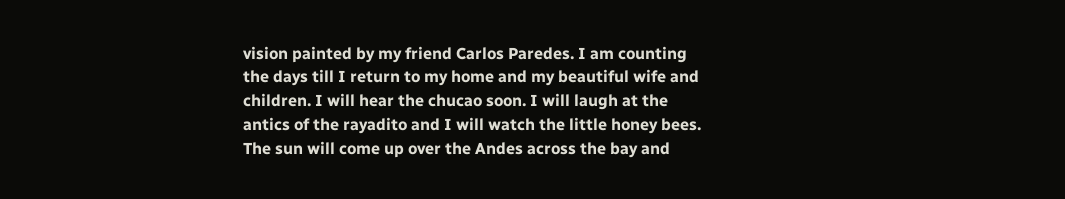vision painted by my friend Carlos Paredes. I am counting the days till I return to my home and my beautiful wife and children. I will hear the chucao soon. I will laugh at the antics of the rayadito and I will watch the little honey bees. The sun will come up over the Andes across the bay and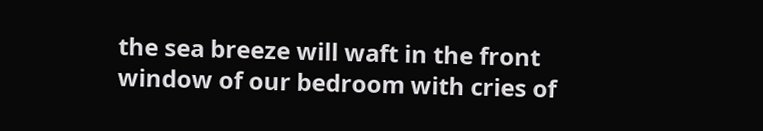the sea breeze will waft in the front window of our bedroom with cries of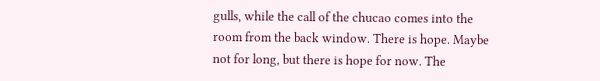gulls, while the call of the chucao comes into the room from the back window. There is hope. Maybe not for long, but there is hope for now. The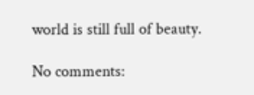world is still full of beauty.

No comments: